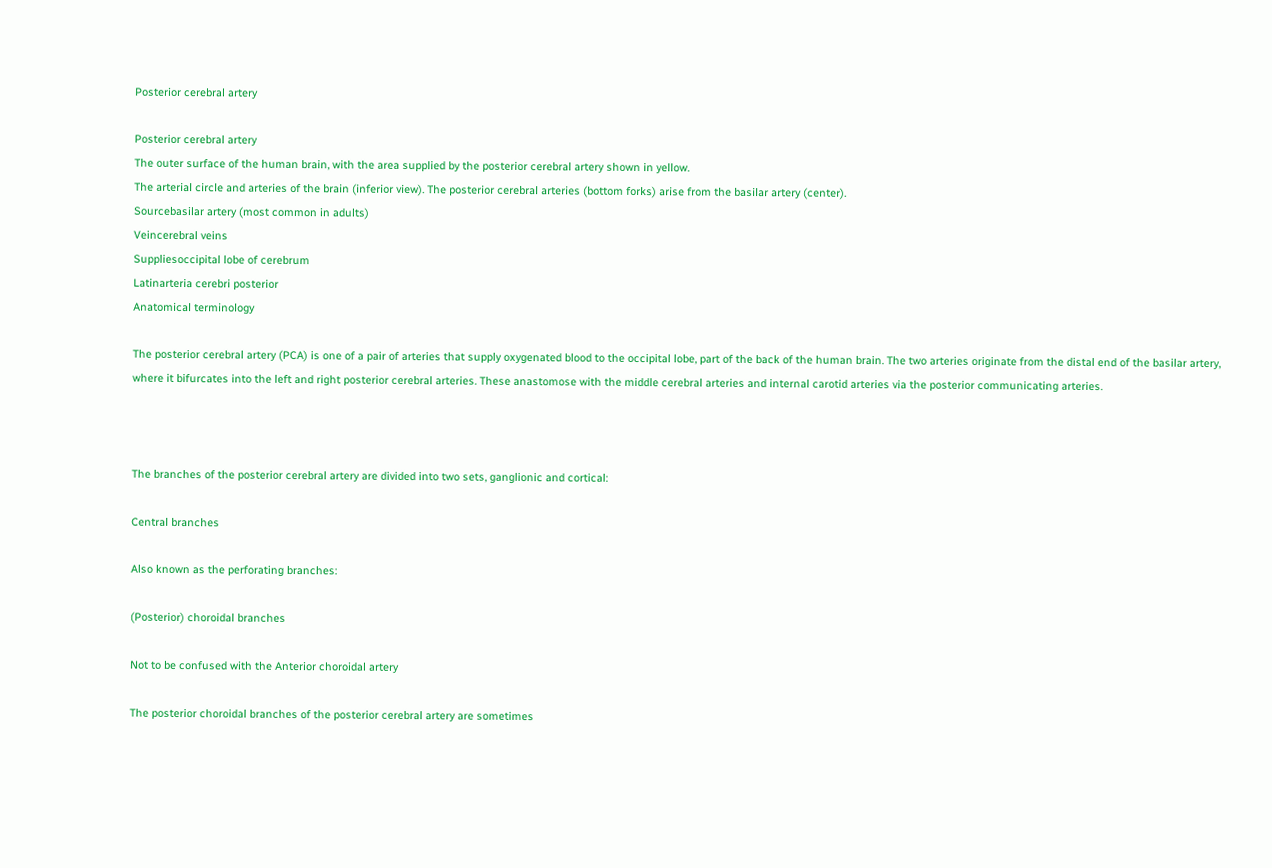Posterior cerebral artery

Posterior cerebral artery
The outer surface of the human brain, with the area supplied by the posterior cerebral artery shown in yellow.
The arterial circle and arteries of the brain (inferior view). The posterior cerebral arteries (bottom forks) arise from the basilar artery (center).
Sourcebasilar artery (most common in adults)
Veincerebral veins
Suppliesoccipital lobe of cerebrum
Latinarteria cerebri posterior
Anatomical terminology

The posterior cerebral artery (PCA) is one of a pair of arteries that supply oxygenated blood to the occipital lobe, part of the back of the human brain. The two arteries originate from the distal end of the basilar artery, where it bifurcates into the left and right posterior cerebral arteries. These anastomose with the middle cerebral arteries and internal carotid arteries via the posterior communicating arteries.



The branches of the posterior cerebral artery are divided into two sets, ganglionic and cortical:

Central branches

Also known as the perforating branches:

(Posterior) choroidal branches

Not to be confused with the Anterior choroidal artery

The posterior choroidal branches of the posterior cerebral artery are sometimes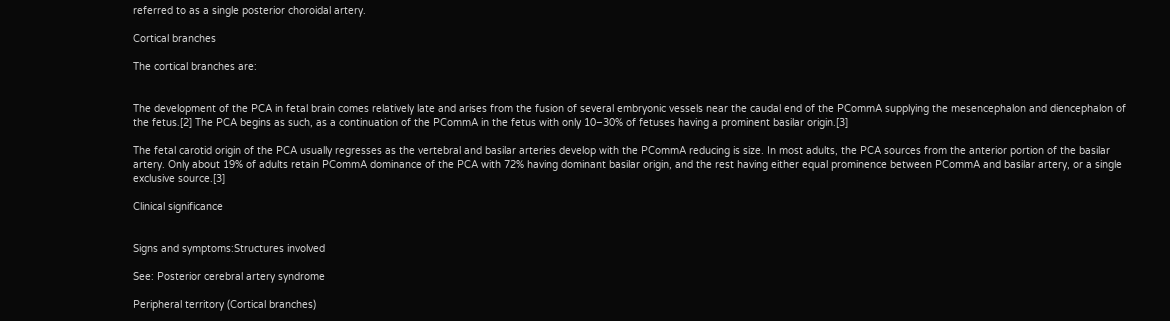referred to as a single posterior choroidal artery.

Cortical branches

The cortical branches are:


The development of the PCA in fetal brain comes relatively late and arises from the fusion of several embryonic vessels near the caudal end of the PCommA supplying the mesencephalon and diencephalon of the fetus.[2] The PCA begins as such, as a continuation of the PCommA in the fetus with only 10–30% of fetuses having a prominent basilar origin.[3]

The fetal carotid origin of the PCA usually regresses as the vertebral and basilar arteries develop with the PCommA reducing is size. In most adults, the PCA sources from the anterior portion of the basilar artery. Only about 19% of adults retain PCommA dominance of the PCA with 72% having dominant basilar origin, and the rest having either equal prominence between PCommA and basilar artery, or a single exclusive source.[3]

Clinical significance


Signs and symptoms:Structures involved

See: Posterior cerebral artery syndrome

Peripheral territory (Cortical branches)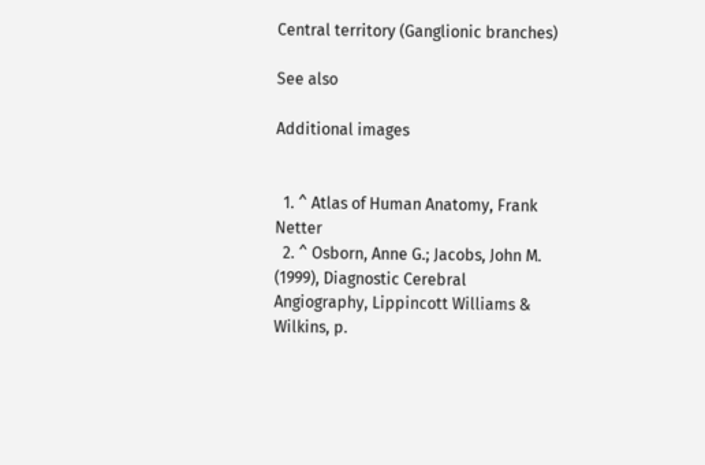Central territory (Ganglionic branches)

See also

Additional images


  1. ^ Atlas of Human Anatomy, Frank Netter
  2. ^ Osborn, Anne G.; Jacobs, John M. (1999), Diagnostic Cerebral Angiography, Lippincott Williams & Wilkins, p.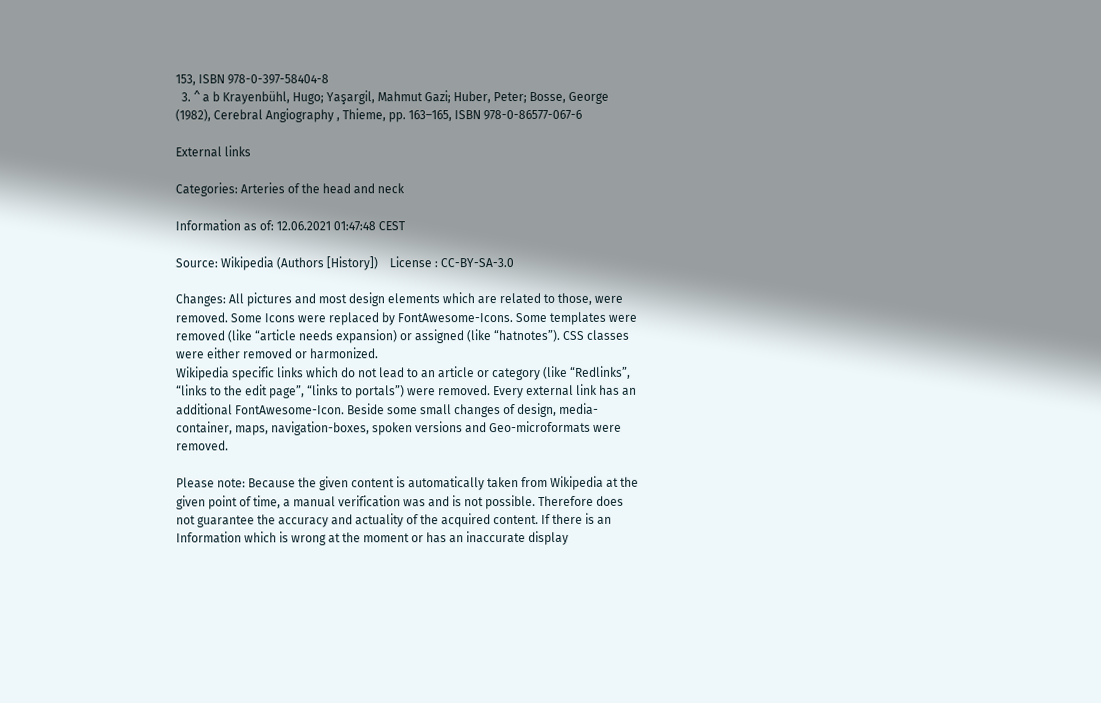153, ISBN 978-0-397-58404-8
  3. ^ a b Krayenbühl, Hugo; Yaşargil, Mahmut Gazi; Huber, Peter; Bosse, George (1982), Cerebral Angiography , Thieme, pp. 163–165, ISBN 978-0-86577-067-6

External links

Categories: Arteries of the head and neck

Information as of: 12.06.2021 01:47:48 CEST

Source: Wikipedia (Authors [History])    License : CC-BY-SA-3.0

Changes: All pictures and most design elements which are related to those, were removed. Some Icons were replaced by FontAwesome-Icons. Some templates were removed (like “article needs expansion) or assigned (like “hatnotes”). CSS classes were either removed or harmonized.
Wikipedia specific links which do not lead to an article or category (like “Redlinks”, “links to the edit page”, “links to portals”) were removed. Every external link has an additional FontAwesome-Icon. Beside some small changes of design, media-container, maps, navigation-boxes, spoken versions and Geo-microformats were removed.

Please note: Because the given content is automatically taken from Wikipedia at the given point of time, a manual verification was and is not possible. Therefore does not guarantee the accuracy and actuality of the acquired content. If there is an Information which is wrong at the moment or has an inaccurate display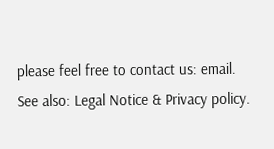please feel free to contact us: email.
See also: Legal Notice & Privacy policy.